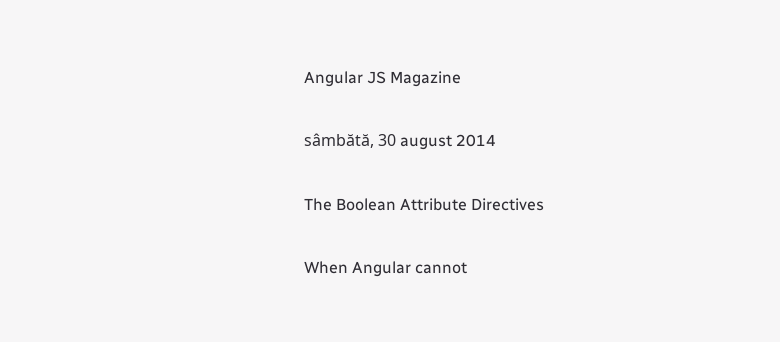Angular JS Magazine

sâmbătă, 30 august 2014

The Boolean Attribute Directives

When Angular cannot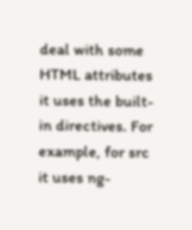deal with some HTML attributes it uses the built-in directives. For example, for src it uses ng-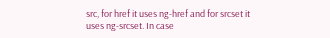src, for href it uses ng-href and for srcset it uses ng-srcset. In case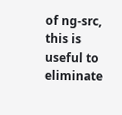of ng-src, this is useful to eliminate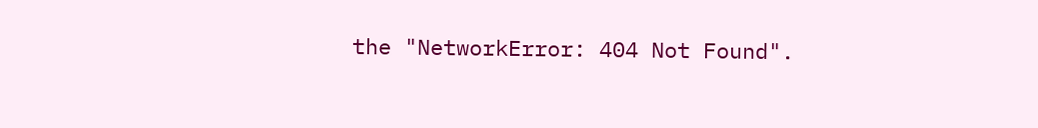the "NetworkError: 404 Not Found".